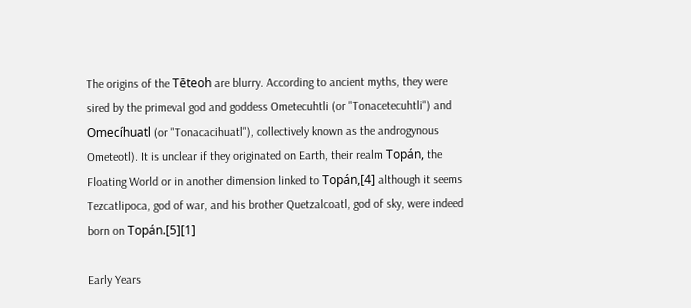The origins of the Tēteoh are blurry. According to ancient myths, they were sired by the primeval god and goddess Ometecuhtli (or "Tonacetecuhtli") and Omecíhuatl (or "Tonacacihuatl"), collectively known as the androgynous Ometeotl). It is unclear if they originated on Earth, their realm Topán, the Floating World or in another dimension linked to Topán,[4] although it seems Tezcatlipoca, god of war, and his brother Quetzalcoatl, god of sky, were indeed born on Topán.[5][1]

Early Years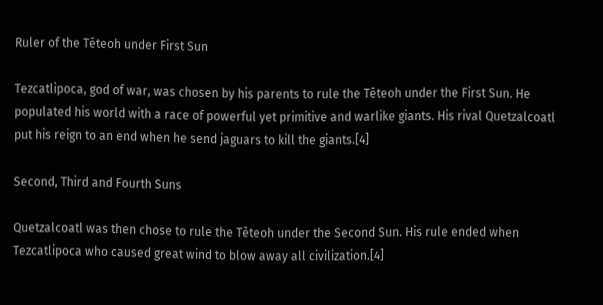Ruler of the Tēteoh under First Sun

Tezcatlipoca, god of war, was chosen by his parents to rule the Tēteoh under the First Sun. He populated his world with a race of powerful yet primitive and warlike giants. His rival Quetzalcoatl put his reign to an end when he send jaguars to kill the giants.[4]

Second, Third and Fourth Suns

Quetzalcoatl was then chose to rule the Tēteoh under the Second Sun. His rule ended when Tezcatlipoca who caused great wind to blow away all civilization.[4]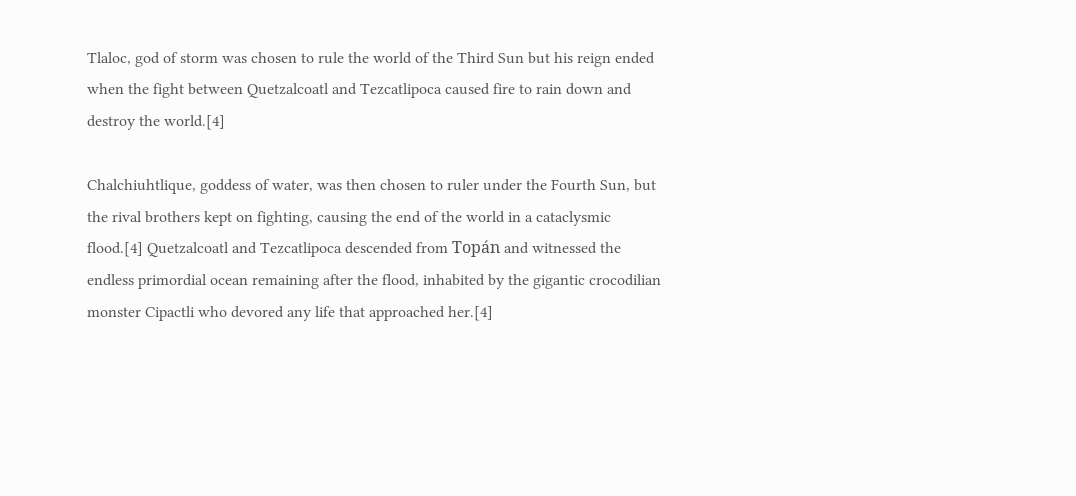Tlaloc, god of storm was chosen to rule the world of the Third Sun but his reign ended when the fight between Quetzalcoatl and Tezcatlipoca caused fire to rain down and destroy the world.[4]

Chalchiuhtlique, goddess of water, was then chosen to ruler under the Fourth Sun, but the rival brothers kept on fighting, causing the end of the world in a cataclysmic flood.[4] Quetzalcoatl and Tezcatlipoca descended from Topán and witnessed the endless primordial ocean remaining after the flood, inhabited by the gigantic crocodilian monster Cipactli who devored any life that approached her.[4]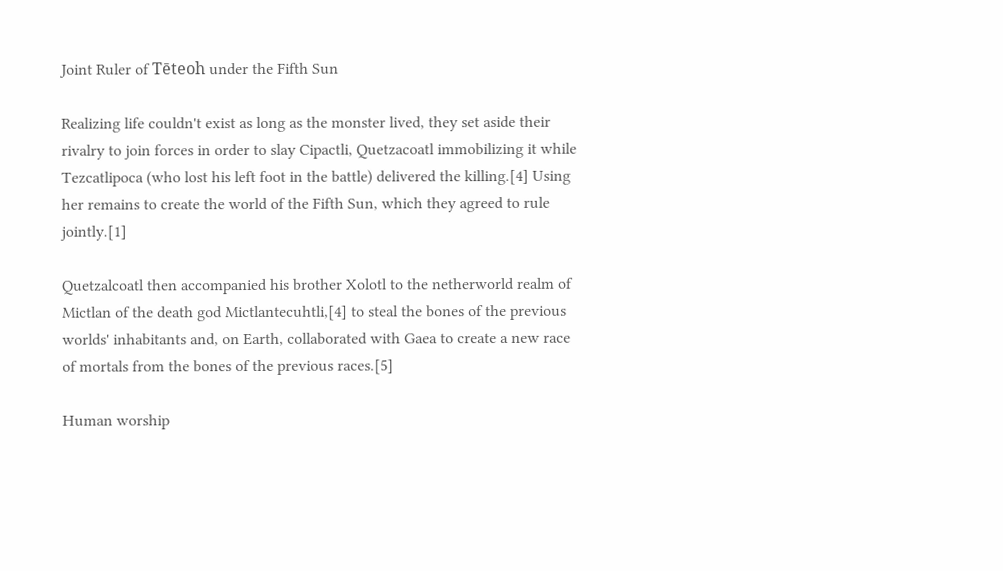Joint Ruler of Tēteoh under the Fifth Sun

Realizing life couldn't exist as long as the monster lived, they set aside their rivalry to join forces in order to slay Cipactli, Quetzacoatl immobilizing it while Tezcatlipoca (who lost his left foot in the battle) delivered the killing.[4] Using her remains to create the world of the Fifth Sun, which they agreed to rule jointly.[1]

Quetzalcoatl then accompanied his brother Xolotl to the netherworld realm of Mictlan of the death god Mictlantecuhtli,[4] to steal the bones of the previous worlds' inhabitants and, on Earth, collaborated with Gaea to create a new race of mortals from the bones of the previous races.[5]

Human worship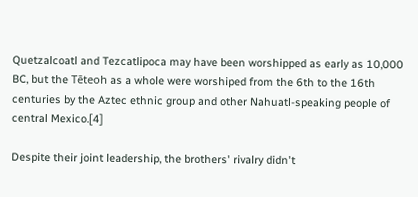Quetzalcoatl and Tezcatlipoca may have been worshipped as early as 10,000 BC, but the Tēteoh as a whole were worshiped from the 6th to the 16th centuries by the Aztec ethnic group and other Nahuatl-speaking people of central Mexico.[4]

Despite their joint leadership, the brothers' rivalry didn't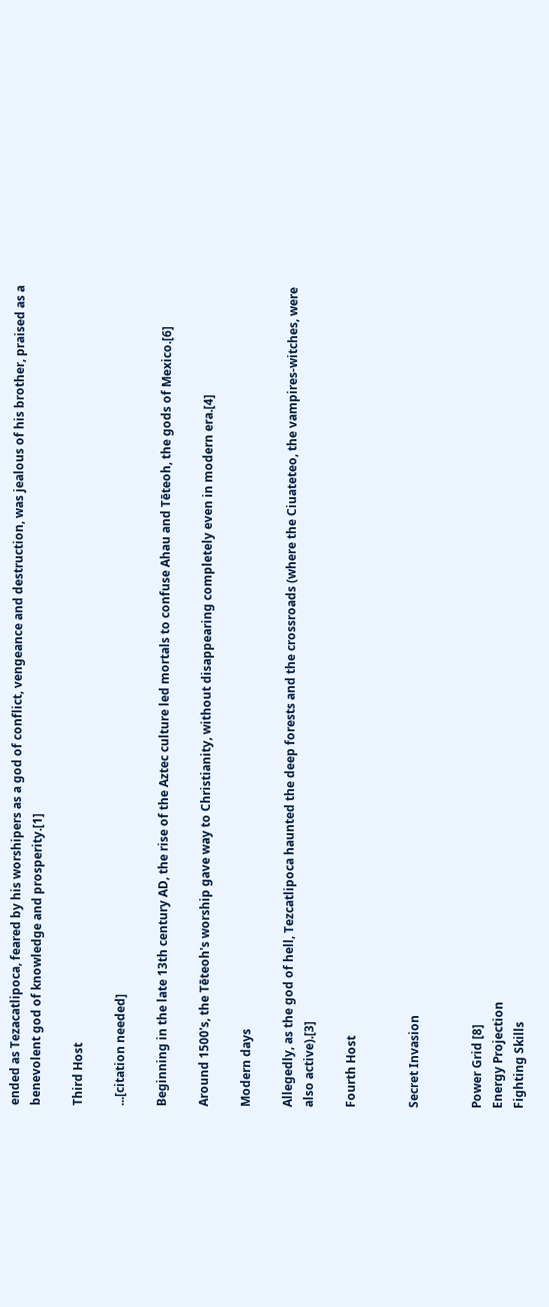ended as Tezacatlipoca, feared by his worshipers as a god of conflict, vengeance and destruction, was jealous of his brother, praised as a benevolent god of knowledge and prosperity.[1]

Third Host

...[citation needed]

Beginning in the late 13th century AD, the rise of the Aztec culture led mortals to confuse Ahau and Tēteoh, the gods of Mexico.[6]

Around 1500's, the Tēteoh's worship gave way to Christianity, without disappearing completely even in modern era.[4]

Modern days

Allegedly, as the god of hell, Tezcatlipoca haunted the deep forests and the crossroads (where the Ciuateteo, the vampires-witches, were also active).[3]

Fourth Host


Secret Invasion


Power Grid [8]
Energy Projection
Fighting Skills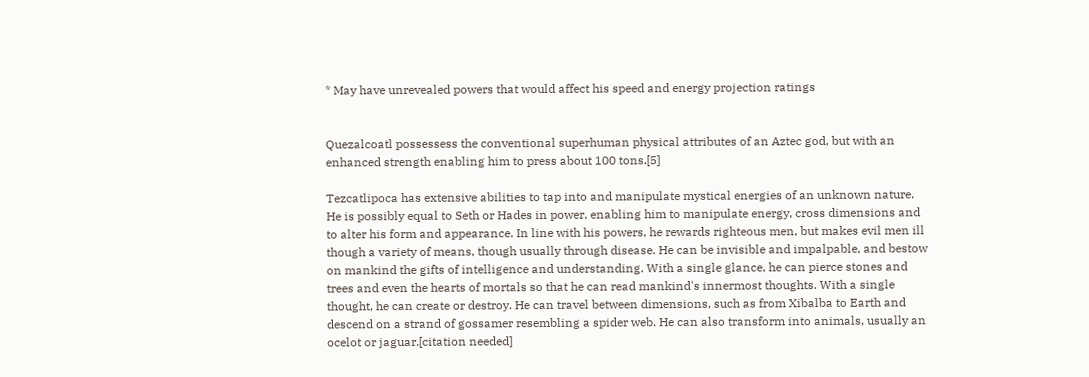* May have unrevealed powers that would affect his speed and energy projection ratings


Quezalcoatl possessess the conventional superhuman physical attributes of an Aztec god, but with an enhanced strength enabling him to press about 100 tons.[5]

Tezcatlipoca has extensive abilities to tap into and manipulate mystical energies of an unknown nature. He is possibly equal to Seth or Hades in power, enabling him to manipulate energy, cross dimensions and to alter his form and appearance. In line with his powers, he rewards righteous men, but makes evil men ill though a variety of means, though usually through disease. He can be invisible and impalpable, and bestow on mankind the gifts of intelligence and understanding. With a single glance, he can pierce stones and trees and even the hearts of mortals so that he can read mankind's innermost thoughts. With a single thought, he can create or destroy. He can travel between dimensions, such as from Xibalba to Earth and descend on a strand of gossamer resembling a spider web. He can also transform into animals, usually an ocelot or jaguar.[citation needed]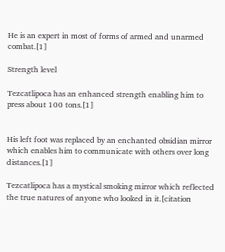He is an expert in most of forms of armed and unarmed combat.[1]

Strength level

Tezcatlipoca has an enhanced strength enabling him to press about 100 tons.[1]


His left foot was replaced by an enchanted obsidian mirror which enables him to communicate with others over long distances.[1]

Tezcatlipoca has a mystical smoking mirror which reflected the true natures of anyone who looked in it.[citation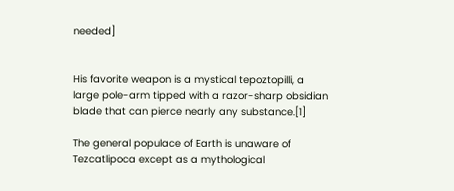needed]


His favorite weapon is a mystical tepoztopilli, a large pole-arm tipped with a razor-sharp obsidian blade that can pierce nearly any substance.[1]

The general populace of Earth is unaware of Tezcatlipoca except as a mythological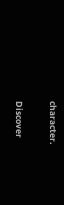character.

Discover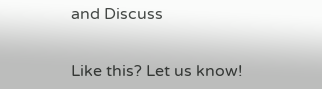and Discuss


Like this? Let us know!